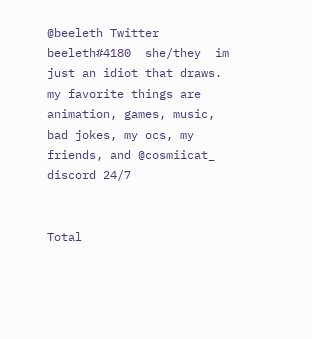@beeleth Twitter
beeleth#4180  she/they  im just an idiot that draws. my favorite things are animation, games, music, bad jokes, my ocs, my friends, and @cosmiicat_
discord 24/7


Total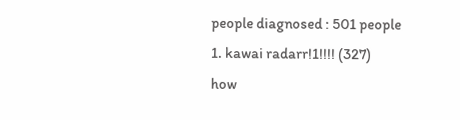people diagnosed : 501 people
1. kawai radarr!1!!!! (327)
how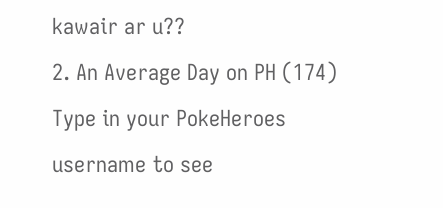kawair ar u??
2. An Average Day on PH (174)
Type in your PokeHeroes username to see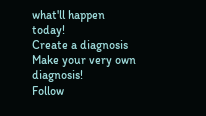what'll happen today!
Create a diagnosis
Make your very own diagnosis!
Follow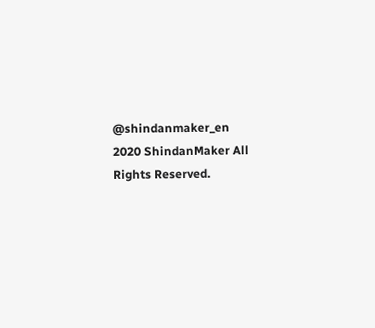@shindanmaker_en
2020 ShindanMaker All Rights Reserved.